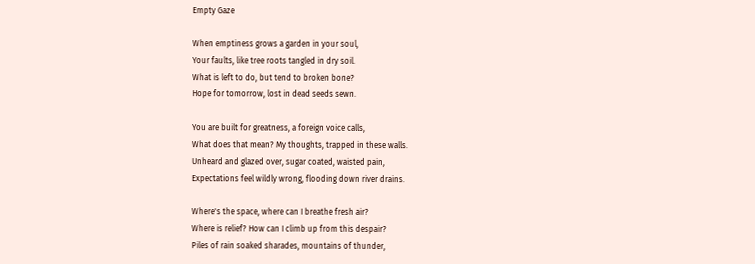Empty Gaze

When emptiness grows a garden in your soul,
Your faults, like tree roots tangled in dry soil.
What is left to do, but tend to broken bone?
Hope for tomorrow, lost in dead seeds sewn.

You are built for greatness, a foreign voice calls,
What does that mean? My thoughts, trapped in these walls.
Unheard and glazed over, sugar coated, waisted pain,
Expectations feel wildly wrong, flooding down river drains.

Where's the space, where can I breathe fresh air?
Where is relief? How can I climb up from this despair?
Piles of rain soaked sharades, mountains of thunder,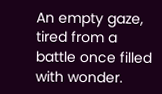An empty gaze, tired from a battle once filled with wonder.